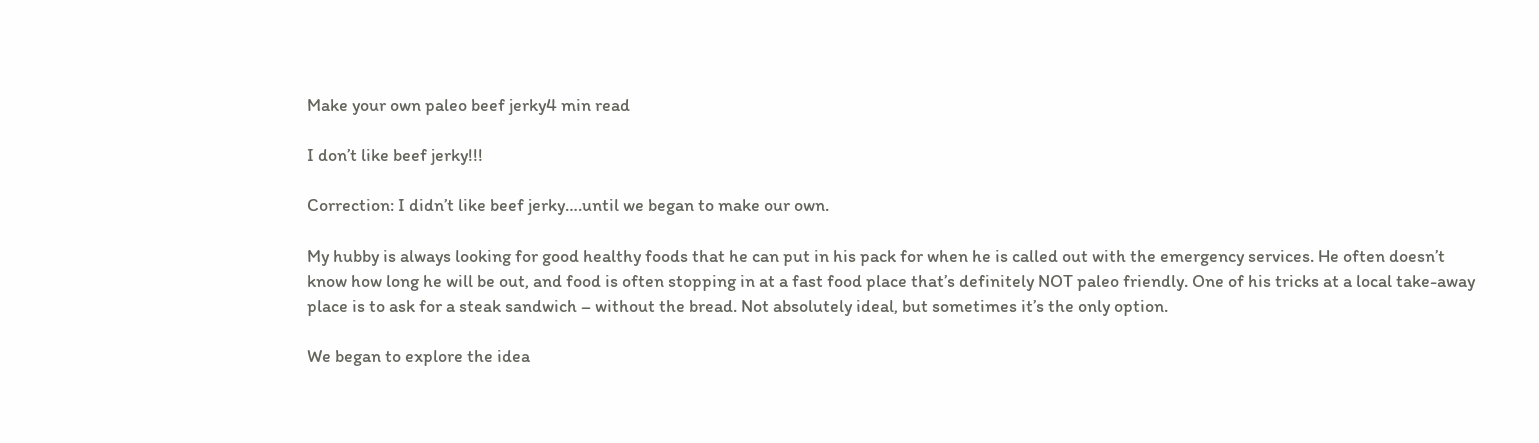Make your own paleo beef jerky4 min read

I don’t like beef jerky!!!

Correction: I didn’t like beef jerky….until we began to make our own.

My hubby is always looking for good healthy foods that he can put in his pack for when he is called out with the emergency services. He often doesn’t know how long he will be out, and food is often stopping in at a fast food place that’s definitely NOT paleo friendly. One of his tricks at a local take-away place is to ask for a steak sandwich – without the bread. Not absolutely ideal, but sometimes it’s the only option.

We began to explore the idea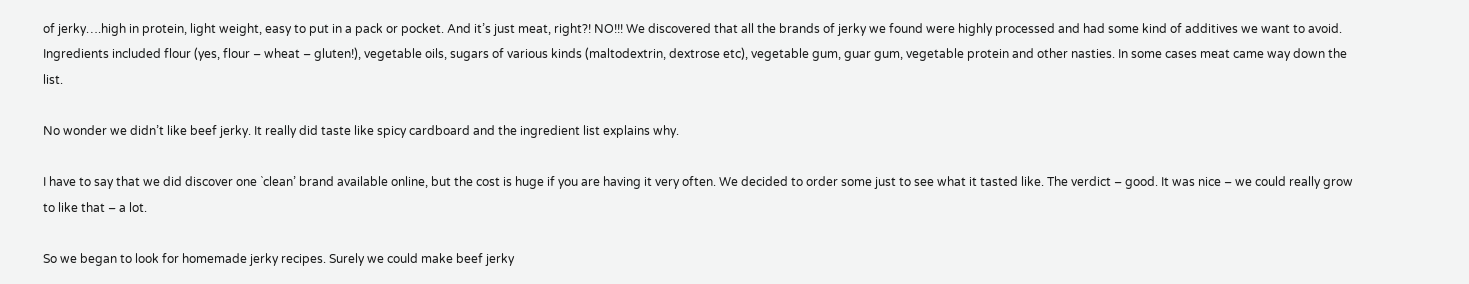of jerky….high in protein, light weight, easy to put in a pack or pocket. And it’s just meat, right?! NO!!! We discovered that all the brands of jerky we found were highly processed and had some kind of additives we want to avoid. Ingredients included flour (yes, flour – wheat – gluten!), vegetable oils, sugars of various kinds (maltodextrin, dextrose etc), vegetable gum, guar gum, vegetable protein and other nasties. In some cases meat came way down the list.

No wonder we didn’t like beef jerky. It really did taste like spicy cardboard and the ingredient list explains why.

I have to say that we did discover one `clean’ brand available online, but the cost is huge if you are having it very often. We decided to order some just to see what it tasted like. The verdict – good. It was nice – we could really grow to like that – a lot.

So we began to look for homemade jerky recipes. Surely we could make beef jerky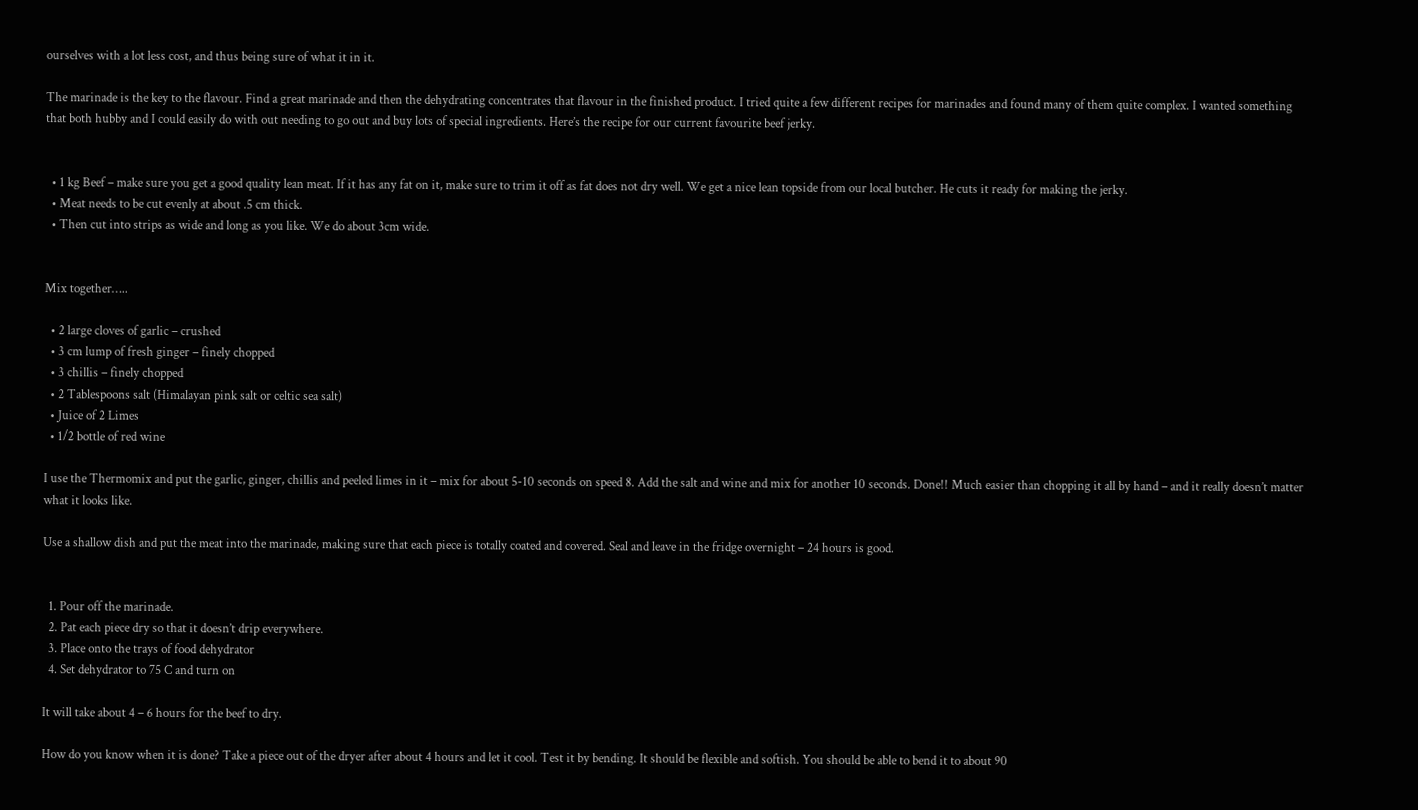ourselves with a lot less cost, and thus being sure of what it in it.

The marinade is the key to the flavour. Find a great marinade and then the dehydrating concentrates that flavour in the finished product. I tried quite a few different recipes for marinades and found many of them quite complex. I wanted something that both hubby and I could easily do with out needing to go out and buy lots of special ingredients. Here’s the recipe for our current favourite beef jerky.


  • 1 kg Beef – make sure you get a good quality lean meat. If it has any fat on it, make sure to trim it off as fat does not dry well. We get a nice lean topside from our local butcher. He cuts it ready for making the jerky.
  • Meat needs to be cut evenly at about .5 cm thick.
  • Then cut into strips as wide and long as you like. We do about 3cm wide.


Mix together…..

  • 2 large cloves of garlic – crushed
  • 3 cm lump of fresh ginger – finely chopped
  • 3 chillis – finely chopped
  • 2 Tablespoons salt (Himalayan pink salt or celtic sea salt)
  • Juice of 2 Limes
  • 1/2 bottle of red wine

I use the Thermomix and put the garlic, ginger, chillis and peeled limes in it – mix for about 5-10 seconds on speed 8. Add the salt and wine and mix for another 10 seconds. Done!! Much easier than chopping it all by hand – and it really doesn’t matter what it looks like.

Use a shallow dish and put the meat into the marinade, making sure that each piece is totally coated and covered. Seal and leave in the fridge overnight – 24 hours is good.


  1. Pour off the marinade.
  2. Pat each piece dry so that it doesn’t drip everywhere.
  3. Place onto the trays of food dehydrator
  4. Set dehydrator to 75 C and turn on

It will take about 4 – 6 hours for the beef to dry.

How do you know when it is done? Take a piece out of the dryer after about 4 hours and let it cool. Test it by bending. It should be flexible and softish. You should be able to bend it to about 90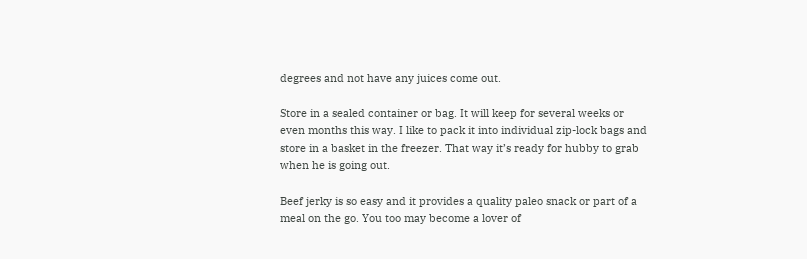degrees and not have any juices come out.

Store in a sealed container or bag. It will keep for several weeks or even months this way. I like to pack it into individual zip-lock bags and store in a basket in the freezer. That way it’s ready for hubby to grab when he is going out.

Beef jerky is so easy and it provides a quality paleo snack or part of a meal on the go. You too may become a lover of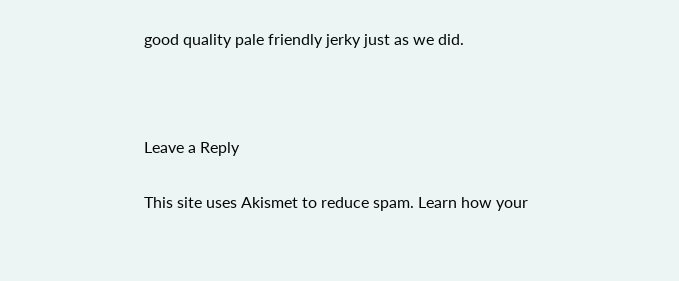good quality pale friendly jerky just as we did.



Leave a Reply

This site uses Akismet to reduce spam. Learn how your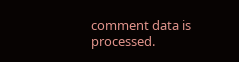comment data is processed.